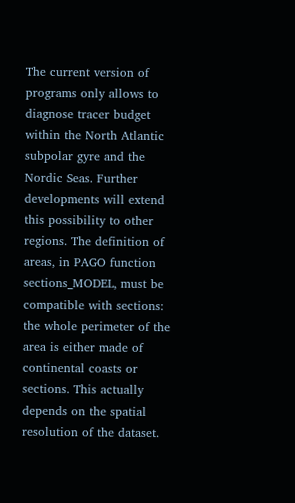The current version of programs only allows to diagnose tracer budget within the North Atlantic subpolar gyre and the Nordic Seas. Further developments will extend this possibility to other regions. The definition of areas, in PAGO function sections_MODEL, must be compatible with sections: the whole perimeter of the area is either made of continental coasts or sections. This actually depends on the spatial resolution of the dataset.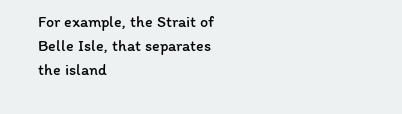For example, the Strait of Belle Isle, that separates the island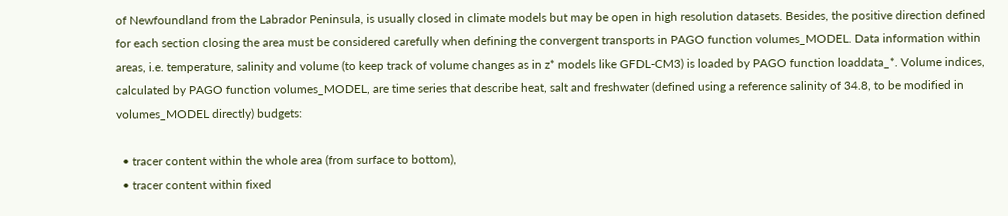of Newfoundland from the Labrador Peninsula, is usually closed in climate models but may be open in high resolution datasets. Besides, the positive direction defined for each section closing the area must be considered carefully when defining the convergent transports in PAGO function volumes_MODEL. Data information within areas, i.e. temperature, salinity and volume (to keep track of volume changes as in z* models like GFDL-CM3) is loaded by PAGO function loaddata_*. Volume indices, calculated by PAGO function volumes_MODEL, are time series that describe heat, salt and freshwater (defined using a reference salinity of 34.8, to be modified in volumes_MODEL directly) budgets:

  • tracer content within the whole area (from surface to bottom),
  • tracer content within fixed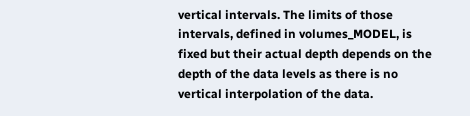vertical intervals. The limits of those intervals, defined in volumes_MODEL, is fixed but their actual depth depends on the depth of the data levels as there is no vertical interpolation of the data.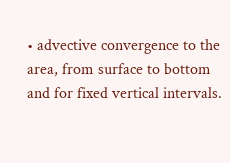• advective convergence to the area, from surface to bottom and for fixed vertical intervals.